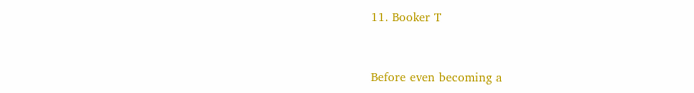11. Booker T


Before even becoming a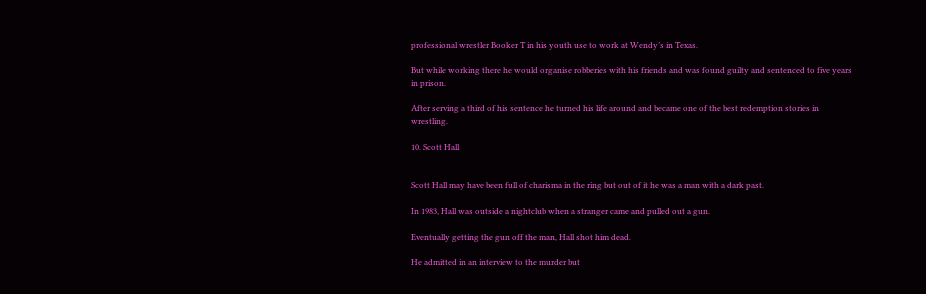professional wrestler Booker T in his youth use to work at Wendy’s in Texas.

But while working there he would organise robberies with his friends and was found guilty and sentenced to five years in prison.

After serving a third of his sentence he turned his life around and became one of the best redemption stories in wrestling.

10. Scott Hall


Scott Hall may have been full of charisma in the ring but out of it he was a man with a dark past.

In 1983, Hall was outside a nightclub when a stranger came and pulled out a gun.

Eventually getting the gun off the man, Hall shot him dead.

He admitted in an interview to the murder but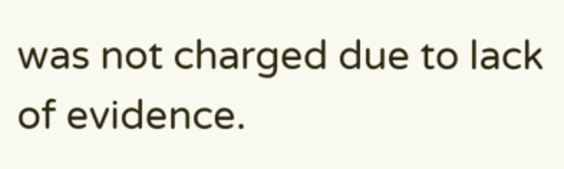was not charged due to lack of evidence.